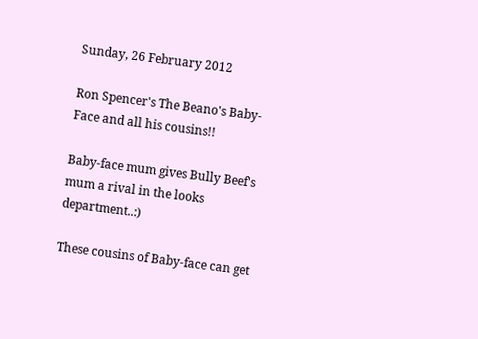Sunday, 26 February 2012

Ron Spencer's The Beano's Baby-Face and all his cousins!!

Baby-face mum gives Bully Beef's mum a rival in the looks department..:)

These cousins of Baby-face can get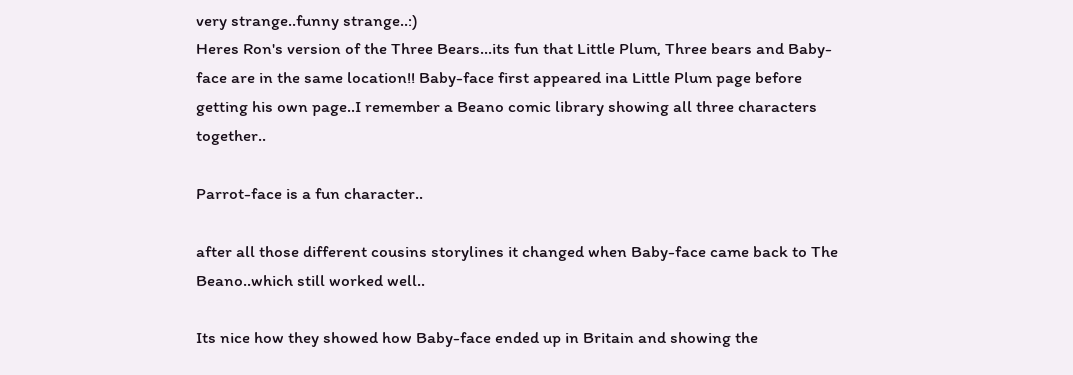very strange..funny strange..:)
Heres Ron's version of the Three Bears...its fun that Little Plum, Three bears and Baby-face are in the same location!! Baby-face first appeared ina Little Plum page before getting his own page..I remember a Beano comic library showing all three characters together..

Parrot-face is a fun character..

after all those different cousins storylines it changed when Baby-face came back to The Beano..which still worked well..

Its nice how they showed how Baby-face ended up in Britain and showing the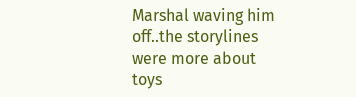Marshal waving him off..the storylines were more about toys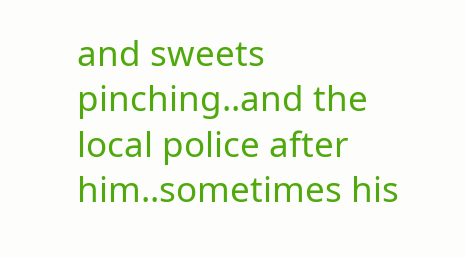and sweets pinching..and the local police after him..sometimes his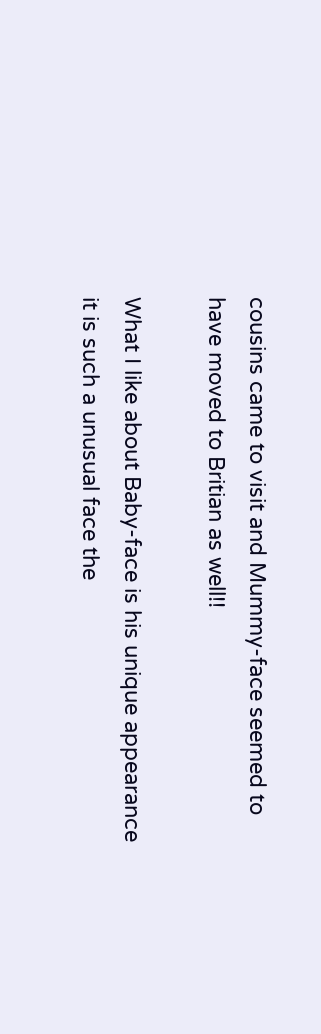cousins came to visit and Mummy-face seemed to have moved to Britian as well!!

What I like about Baby-face is his unique appearance it is such a unusual face the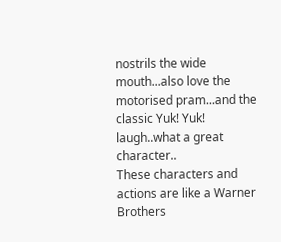nostrils the wide mouth...also love the motorised pram...and the classic Yuk! Yuk! laugh..what a great character..
These characters and actions are like a Warner Brothers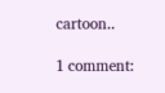cartoon..

1 comment: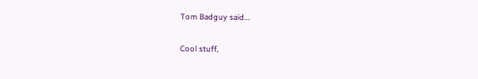Tom Badguy said...

Cool stuff,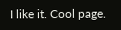I like it. Cool page.